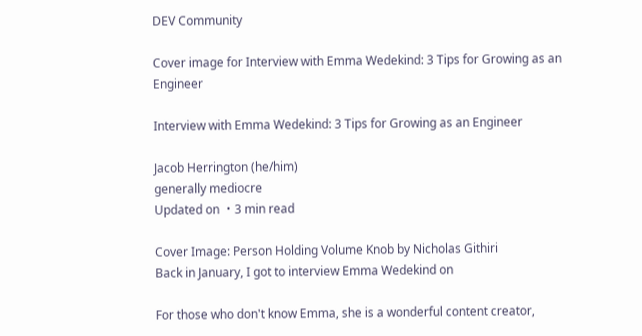DEV Community

Cover image for Interview with Emma Wedekind: 3 Tips for Growing as an Engineer

Interview with Emma Wedekind: 3 Tips for Growing as an Engineer

Jacob Herrington (he/him)
generally mediocre
Updated on ・3 min read

Cover Image: Person Holding Volume Knob by Nicholas Githiri
Back in January, I got to interview Emma Wedekind on

For those who don't know Emma, she is a wonderful content creator,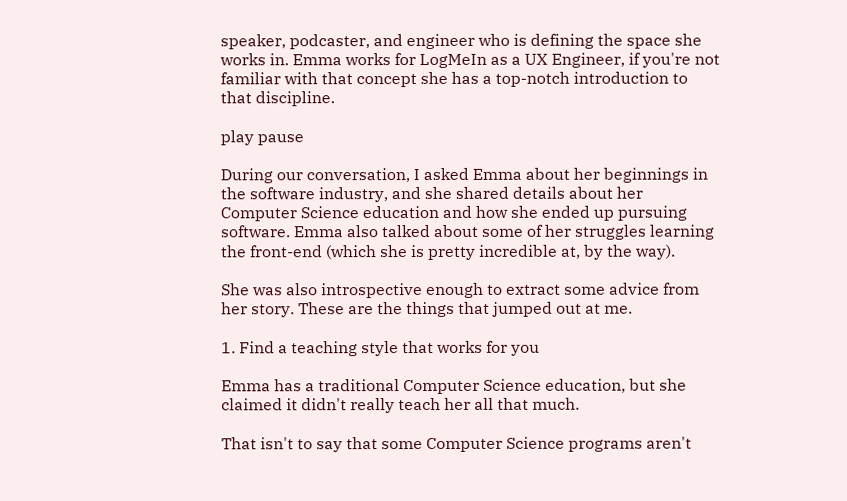speaker, podcaster, and engineer who is defining the space she works in. Emma works for LogMeIn as a UX Engineer, if you're not familiar with that concept she has a top-notch introduction to that discipline.

play pause

During our conversation, I asked Emma about her beginnings in the software industry, and she shared details about her Computer Science education and how she ended up pursuing software. Emma also talked about some of her struggles learning the front-end (which she is pretty incredible at, by the way).

She was also introspective enough to extract some advice from her story. These are the things that jumped out at me.

1. Find a teaching style that works for you

Emma has a traditional Computer Science education, but she claimed it didn't really teach her all that much.

That isn't to say that some Computer Science programs aren't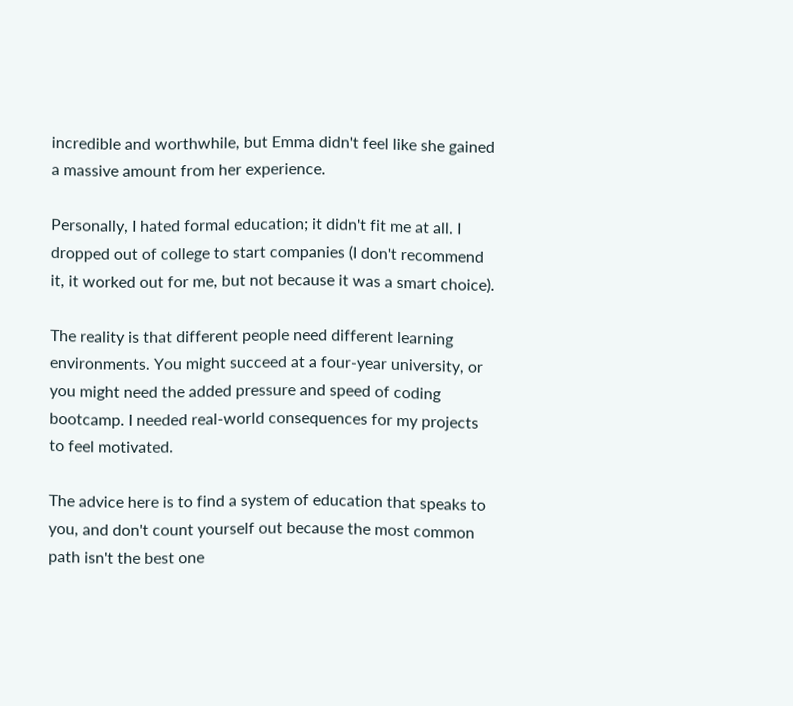incredible and worthwhile, but Emma didn't feel like she gained a massive amount from her experience.

Personally, I hated formal education; it didn't fit me at all. I dropped out of college to start companies (I don't recommend it, it worked out for me, but not because it was a smart choice).

The reality is that different people need different learning environments. You might succeed at a four-year university, or you might need the added pressure and speed of coding bootcamp. I needed real-world consequences for my projects to feel motivated.

The advice here is to find a system of education that speaks to you, and don't count yourself out because the most common path isn't the best one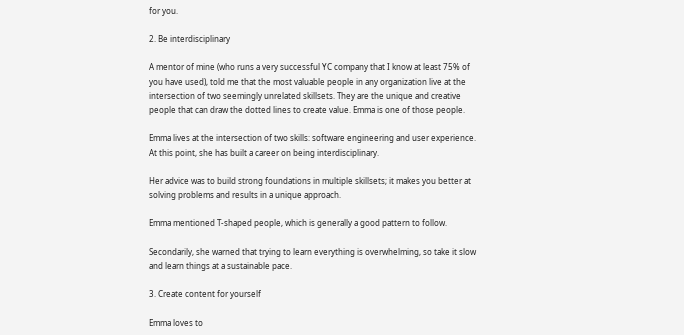for you.

2. Be interdisciplinary

A mentor of mine (who runs a very successful YC company that I know at least 75% of you have used), told me that the most valuable people in any organization live at the intersection of two seemingly unrelated skillsets. They are the unique and creative people that can draw the dotted lines to create value. Emma is one of those people.

Emma lives at the intersection of two skills: software engineering and user experience. At this point, she has built a career on being interdisciplinary.

Her advice was to build strong foundations in multiple skillsets; it makes you better at solving problems and results in a unique approach.

Emma mentioned T-shaped people, which is generally a good pattern to follow.

Secondarily, she warned that trying to learn everything is overwhelming, so take it slow and learn things at a sustainable pace.

3. Create content for yourself

Emma loves to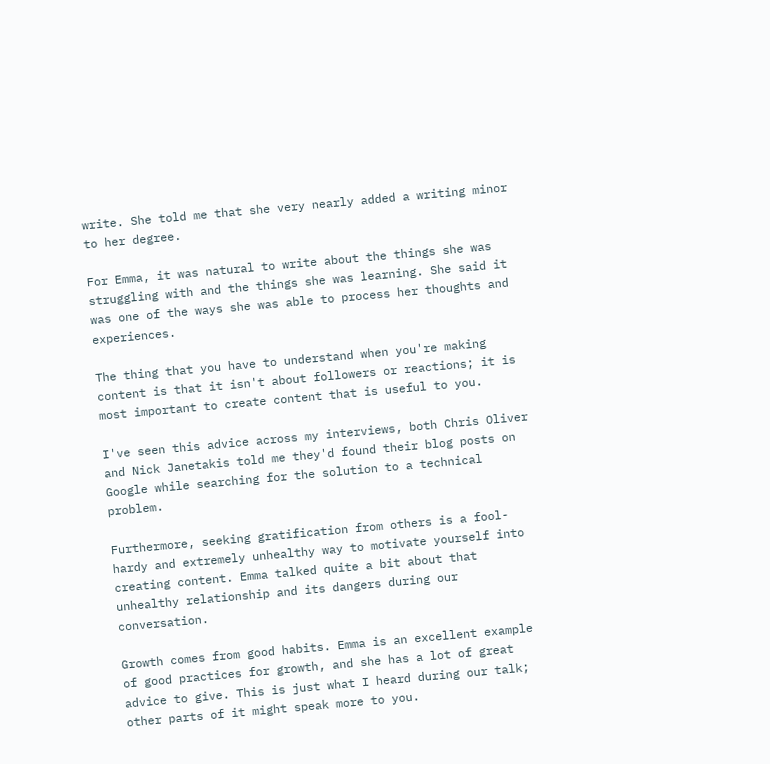write. She told me that she very nearly added a writing minor to her degree.

For Emma, it was natural to write about the things she was struggling with and the things she was learning. She said it was one of the ways she was able to process her thoughts and experiences.

The thing that you have to understand when you're making content is that it isn't about followers or reactions; it is most important to create content that is useful to you.

I've seen this advice across my interviews, both Chris Oliver and Nick Janetakis told me they'd found their blog posts on Google while searching for the solution to a technical problem.

Furthermore, seeking gratification from others is a fool-hardy and extremely unhealthy way to motivate yourself into creating content. Emma talked quite a bit about that unhealthy relationship and its dangers during our conversation.

Growth comes from good habits. Emma is an excellent example of good practices for growth, and she has a lot of great advice to give. This is just what I heard during our talk; other parts of it might speak more to you.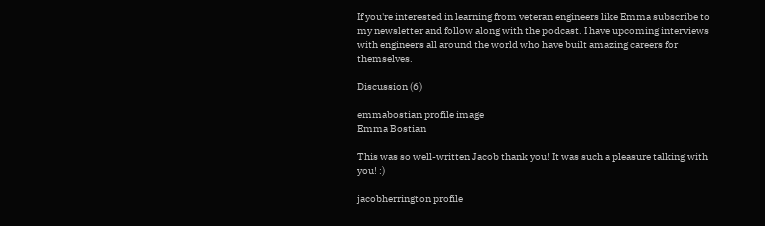If you're interested in learning from veteran engineers like Emma subscribe to my newsletter and follow along with the podcast. I have upcoming interviews with engineers all around the world who have built amazing careers for themselves.

Discussion (6)

emmabostian profile image
Emma Bostian

This was so well-written Jacob thank you! It was such a pleasure talking with you! :)

jacobherrington profile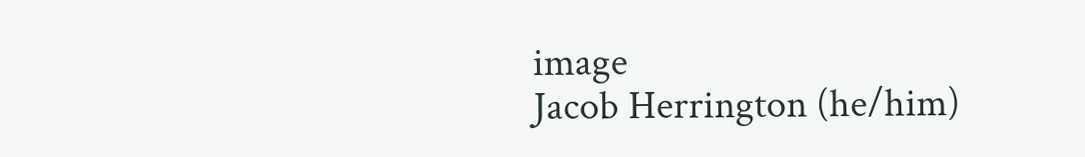image
Jacob Herrington (he/him)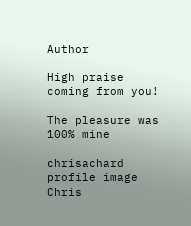Author

High praise coming from you!

The pleasure was 100% mine

chrisachard profile image
Chris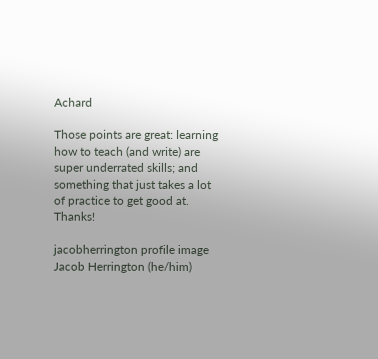Achard

Those points are great: learning how to teach (and write) are super underrated skills; and something that just takes a lot of practice to get good at. Thanks!

jacobherrington profile image
Jacob Herrington (he/him)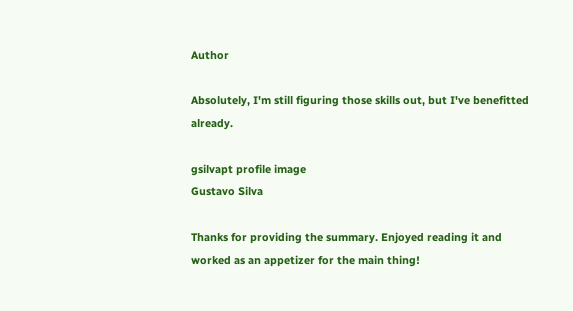Author

Absolutely, I'm still figuring those skills out, but I've benefitted already.

gsilvapt profile image
Gustavo Silva

Thanks for providing the summary. Enjoyed reading it and worked as an appetizer for the main thing!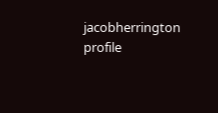jacobherrington profile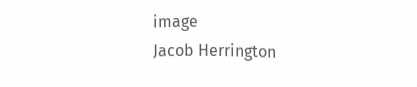image
Jacob Herrington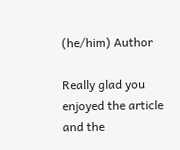(he/him) Author

Really glad you enjoyed the article and the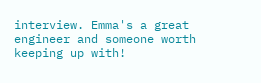interview. Emma's a great engineer and someone worth keeping up with!